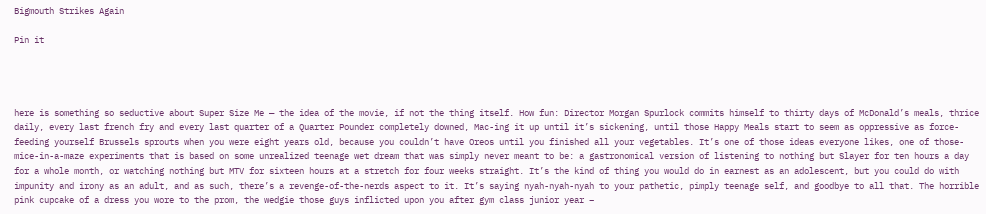Bigmouth Strikes Again

Pin it




here is something so seductive about Super Size Me — the idea of the movie, if not the thing itself. How fun: Director Morgan Spurlock commits himself to thirty days of McDonald’s meals, thrice daily, every last french fry and every last quarter of a Quarter Pounder completely downed, Mac-ing it up until it’s sickening, until those Happy Meals start to seem as oppressive as force-feeding yourself Brussels sprouts when you were eight years old, because you couldn’t have Oreos until you finished all your vegetables. It’s one of those ideas everyone likes, one of those-mice-in-a-maze experiments that is based on some unrealized teenage wet dream that was simply never meant to be: a gastronomical version of listening to nothing but Slayer for ten hours a day for a whole month, or watching nothing but MTV for sixteen hours at a stretch for four weeks straight. It’s the kind of thing you would do in earnest as an adolescent, but you could do with impunity and irony as an adult, and as such, there’s a revenge-of-the-nerds aspect to it. It’s saying nyah-nyah-nyah to your pathetic, pimply teenage self, and goodbye to all that. The horrible pink cupcake of a dress you wore to the prom, the wedgie those guys inflicted upon you after gym class junior year –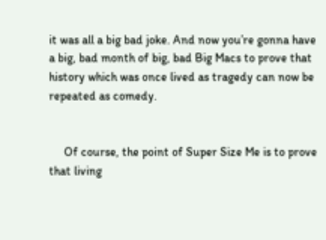it was all a big bad joke. And now you’re gonna have a big, bad month of big, bad Big Macs to prove that history which was once lived as tragedy can now be repeated as comedy.


     Of course, the point of Super Size Me is to prove that living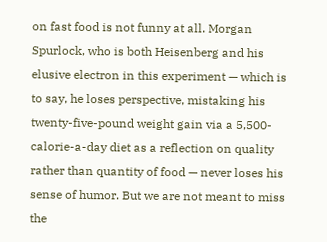on fast food is not funny at all. Morgan Spurlock, who is both Heisenberg and his elusive electron in this experiment — which is to say, he loses perspective, mistaking his twenty-five-pound weight gain via a 5,500-calorie-a-day diet as a reflection on quality rather than quantity of food — never loses his sense of humor. But we are not meant to miss the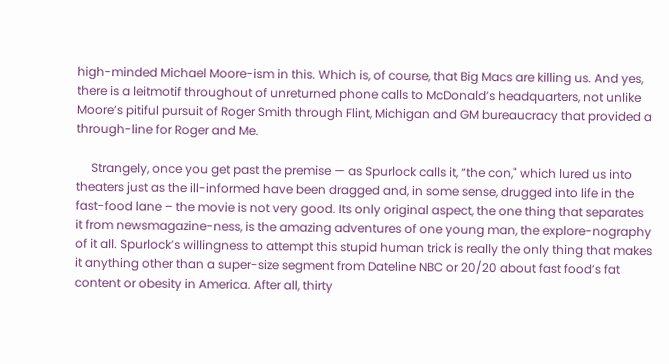high-minded Michael Moore-ism in this. Which is, of course, that Big Macs are killing us. And yes, there is a leitmotif throughout of unreturned phone calls to McDonald’s headquarters, not unlike Moore’s pitiful pursuit of Roger Smith through Flint, Michigan and GM bureaucracy that provided a through-line for Roger and Me.

     Strangely, once you get past the premise — as Spurlock calls it, “the con," which lured us into theaters just as the ill-informed have been dragged and, in some sense, drugged into life in the fast-food lane – the movie is not very good. Its only original aspect, the one thing that separates it from newsmagazine-ness, is the amazing adventures of one young man, the explore-nography of it all. Spurlock’s willingness to attempt this stupid human trick is really the only thing that makes it anything other than a super-size segment from Dateline NBC or 20/20 about fast food’s fat content or obesity in America. After all, thirty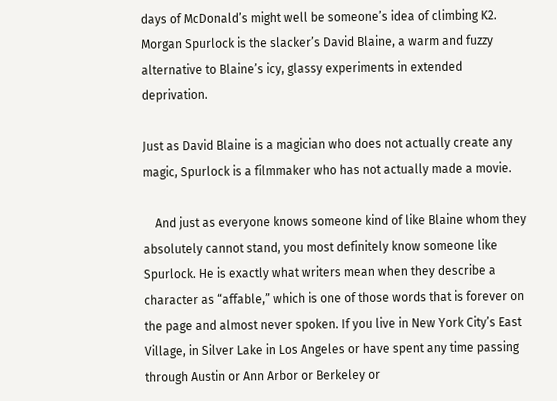days of McDonald’s might well be someone’s idea of climbing K2. Morgan Spurlock is the slacker’s David Blaine, a warm and fuzzy alternative to Blaine’s icy, glassy experiments in extended deprivation.

Just as David Blaine is a magician who does not actually create any magic, Spurlock is a filmmaker who has not actually made a movie.

    And just as everyone knows someone kind of like Blaine whom they absolutely cannot stand, you most definitely know someone like Spurlock. He is exactly what writers mean when they describe a character as “affable,” which is one of those words that is forever on the page and almost never spoken. If you live in New York City’s East Village, in Silver Lake in Los Angeles or have spent any time passing through Austin or Ann Arbor or Berkeley or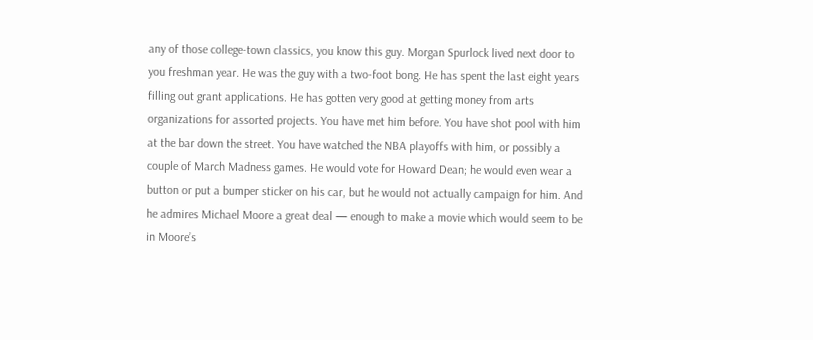any of those college-town classics, you know this guy. Morgan Spurlock lived next door to you freshman year. He was the guy with a two-foot bong. He has spent the last eight years filling out grant applications. He has gotten very good at getting money from arts organizations for assorted projects. You have met him before. You have shot pool with him at the bar down the street. You have watched the NBA playoffs with him, or possibly a couple of March Madness games. He would vote for Howard Dean; he would even wear a button or put a bumper sticker on his car, but he would not actually campaign for him. And he admires Michael Moore a great deal — enough to make a movie which would seem to be in Moore’s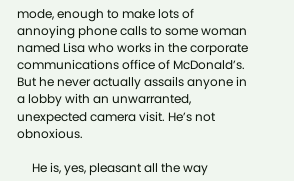mode, enough to make lots of annoying phone calls to some woman named Lisa who works in the corporate communications office of McDonald’s. But he never actually assails anyone in a lobby with an unwarranted, unexpected camera visit. He’s not obnoxious.

     He is, yes, pleasant all the way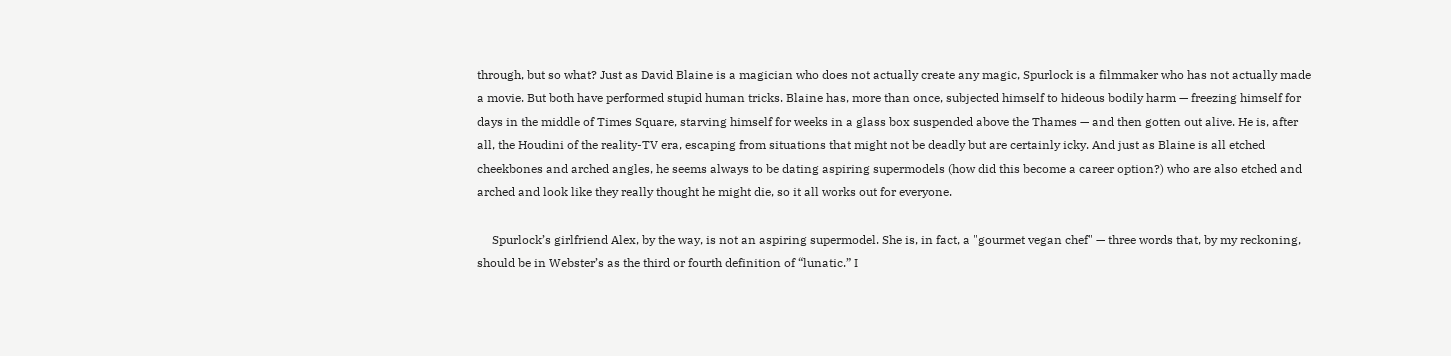through, but so what? Just as David Blaine is a magician who does not actually create any magic, Spurlock is a filmmaker who has not actually made a movie. But both have performed stupid human tricks. Blaine has, more than once, subjected himself to hideous bodily harm — freezing himself for days in the middle of Times Square, starving himself for weeks in a glass box suspended above the Thames — and then gotten out alive. He is, after all, the Houdini of the reality-TV era, escaping from situations that might not be deadly but are certainly icky. And just as Blaine is all etched cheekbones and arched angles, he seems always to be dating aspiring supermodels (how did this become a career option?) who are also etched and arched and look like they really thought he might die, so it all works out for everyone.

     Spurlock’s girlfriend Alex, by the way, is not an aspiring supermodel. She is, in fact, a "gourmet vegan chef" — three words that, by my reckoning, should be in Webster’s as the third or fourth definition of “lunatic.” I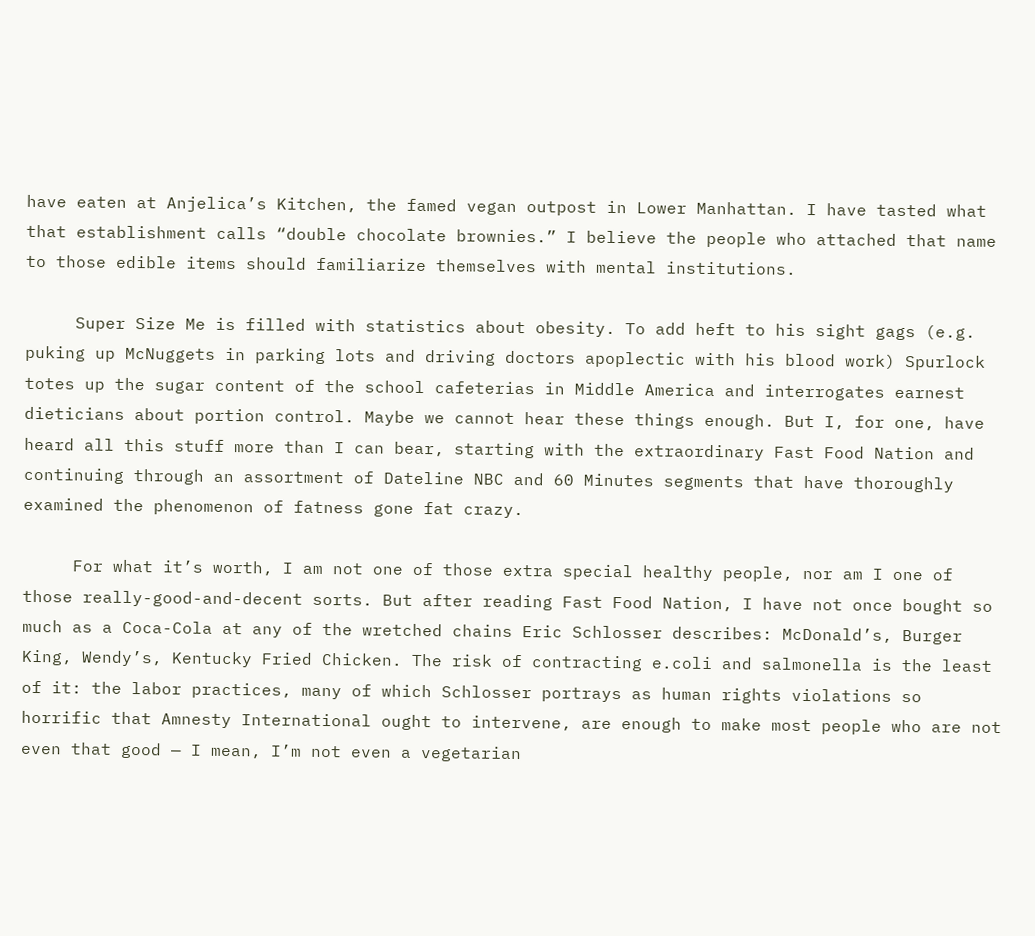have eaten at Anjelica’s Kitchen, the famed vegan outpost in Lower Manhattan. I have tasted what that establishment calls “double chocolate brownies.” I believe the people who attached that name to those edible items should familiarize themselves with mental institutions.

     Super Size Me is filled with statistics about obesity. To add heft to his sight gags (e.g. puking up McNuggets in parking lots and driving doctors apoplectic with his blood work) Spurlock totes up the sugar content of the school cafeterias in Middle America and interrogates earnest dieticians about portion control. Maybe we cannot hear these things enough. But I, for one, have heard all this stuff more than I can bear, starting with the extraordinary Fast Food Nation and continuing through an assortment of Dateline NBC and 60 Minutes segments that have thoroughly examined the phenomenon of fatness gone fat crazy.

     For what it’s worth, I am not one of those extra special healthy people, nor am I one of those really-good-and-decent sorts. But after reading Fast Food Nation, I have not once bought so much as a Coca-Cola at any of the wretched chains Eric Schlosser describes: McDonald’s, Burger King, Wendy’s, Kentucky Fried Chicken. The risk of contracting e.coli and salmonella is the least of it: the labor practices, many of which Schlosser portrays as human rights violations so horrific that Amnesty International ought to intervene, are enough to make most people who are not even that good — I mean, I’m not even a vegetarian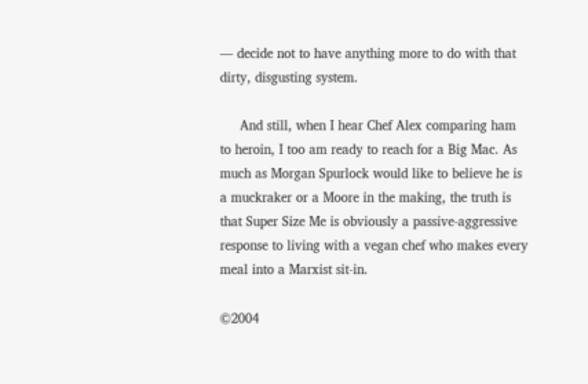— decide not to have anything more to do with that dirty, disgusting system.

     And still, when I hear Chef Alex comparing ham to heroin, I too am ready to reach for a Big Mac. As much as Morgan Spurlock would like to believe he is a muckraker or a Moore in the making, the truth is that Super Size Me is obviously a passive-aggressive response to living with a vegan chef who makes every meal into a Marxist sit-in.

©2004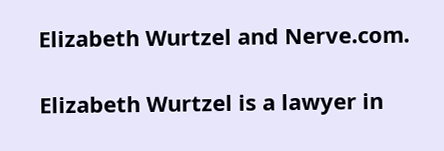Elizabeth Wurtzel and Nerve.com.

Elizabeth Wurtzel is a lawyer in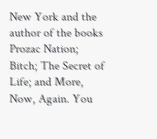New York and the author of the books Prozac Nation; Bitch; The Secret of Life; and More, Now, Again. You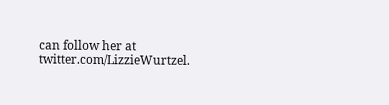can follow her at twitter.com/LizzieWurtzel.